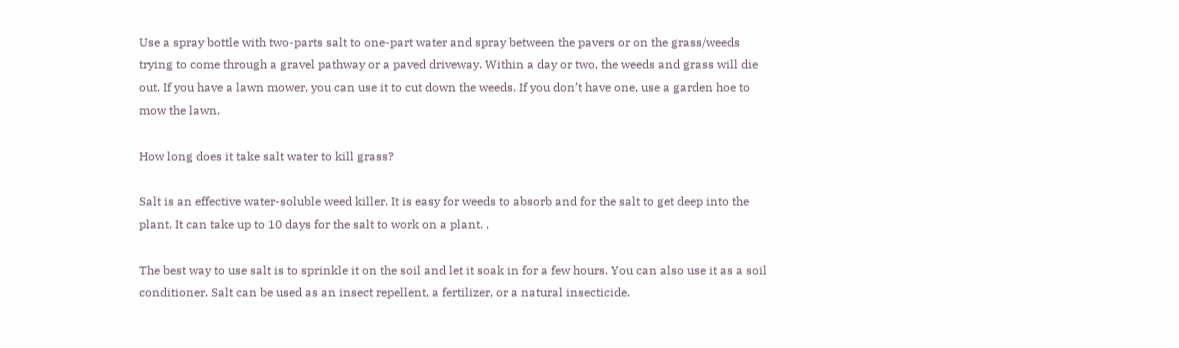Use a spray bottle with two-parts salt to one-part water and spray between the pavers or on the grass/weeds trying to come through a gravel pathway or a paved driveway. Within a day or two, the weeds and grass will die out. If you have a lawn mower, you can use it to cut down the weeds. If you don’t have one, use a garden hoe to mow the lawn.

How long does it take salt water to kill grass?

Salt is an effective water-soluble weed killer. It is easy for weeds to absorb and for the salt to get deep into the plant. It can take up to 10 days for the salt to work on a plant. .

The best way to use salt is to sprinkle it on the soil and let it soak in for a few hours. You can also use it as a soil conditioner. Salt can be used as an insect repellent, a fertilizer, or a natural insecticide.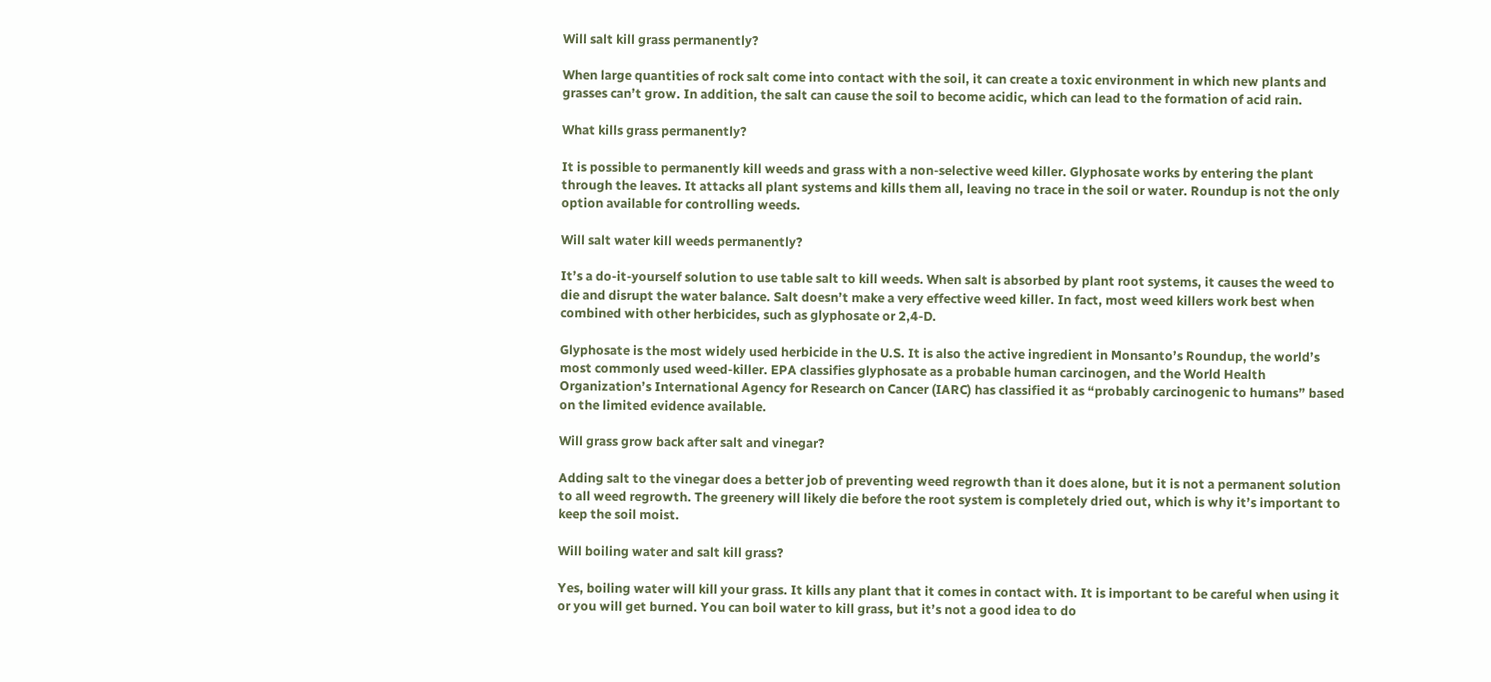Will salt kill grass permanently?

When large quantities of rock salt come into contact with the soil, it can create a toxic environment in which new plants and grasses can’t grow. In addition, the salt can cause the soil to become acidic, which can lead to the formation of acid rain.

What kills grass permanently?

It is possible to permanently kill weeds and grass with a non-selective weed killer. Glyphosate works by entering the plant through the leaves. It attacks all plant systems and kills them all, leaving no trace in the soil or water. Roundup is not the only option available for controlling weeds.

Will salt water kill weeds permanently?

It’s a do-it-yourself solution to use table salt to kill weeds. When salt is absorbed by plant root systems, it causes the weed to die and disrupt the water balance. Salt doesn’t make a very effective weed killer. In fact, most weed killers work best when combined with other herbicides, such as glyphosate or 2,4-D.

Glyphosate is the most widely used herbicide in the U.S. It is also the active ingredient in Monsanto’s Roundup, the world’s most commonly used weed-killer. EPA classifies glyphosate as a probable human carcinogen, and the World Health Organization’s International Agency for Research on Cancer (IARC) has classified it as “probably carcinogenic to humans” based on the limited evidence available.

Will grass grow back after salt and vinegar?

Adding salt to the vinegar does a better job of preventing weed regrowth than it does alone, but it is not a permanent solution to all weed regrowth. The greenery will likely die before the root system is completely dried out, which is why it’s important to keep the soil moist.

Will boiling water and salt kill grass?

Yes, boiling water will kill your grass. It kills any plant that it comes in contact with. It is important to be careful when using it or you will get burned. You can boil water to kill grass, but it’s not a good idea to do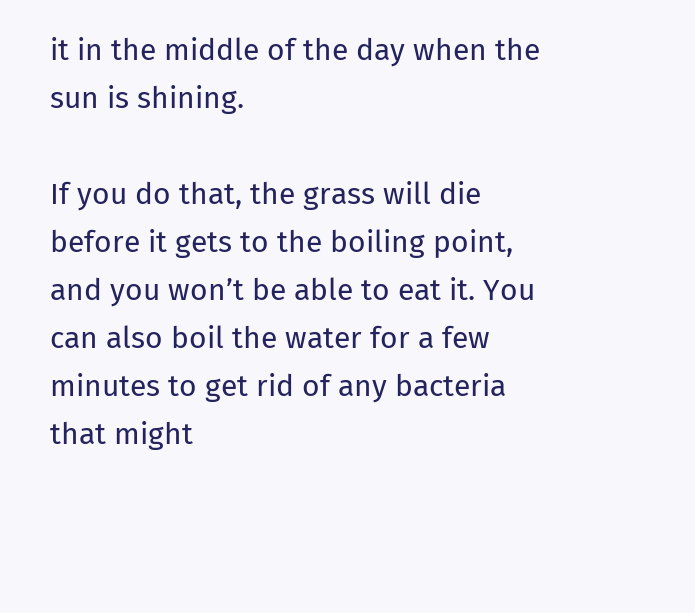it in the middle of the day when the sun is shining.

If you do that, the grass will die before it gets to the boiling point, and you won’t be able to eat it. You can also boil the water for a few minutes to get rid of any bacteria that might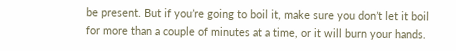be present. But if you’re going to boil it, make sure you don’t let it boil for more than a couple of minutes at a time, or it will burn your hands.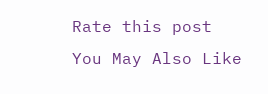Rate this post
You May Also Like